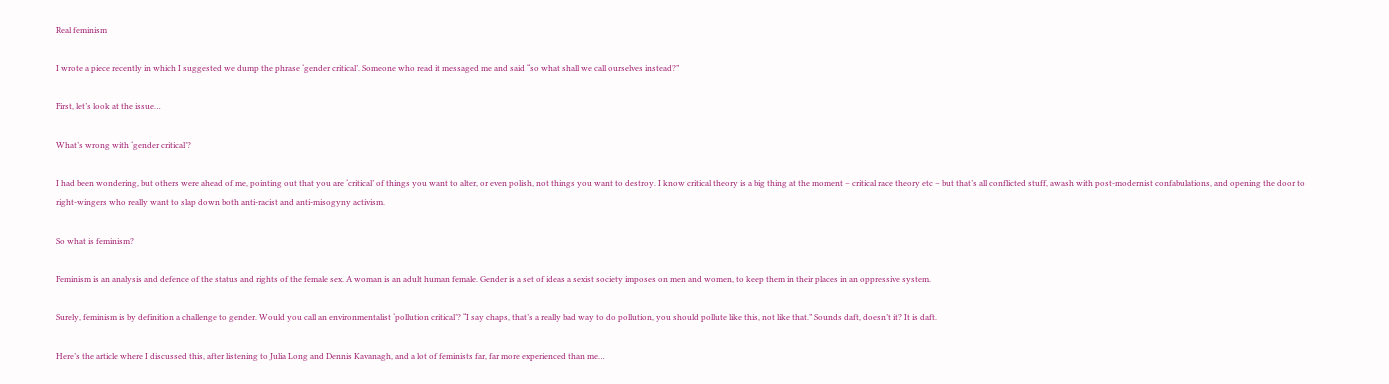Real feminism

I wrote a piece recently in which I suggested we dump the phrase ‘gender critical’. Someone who read it messaged me and said “so what shall we call ourselves instead?”

First, let’s look at the issue…

What’s wrong with ‘gender critical’?

I had been wondering, but others were ahead of me, pointing out that you are ‘critical’ of things you want to alter, or even polish, not things you want to destroy. I know critical theory is a big thing at the moment – critical race theory etc – but that’s all conflicted stuff, awash with post-modernist confabulations, and opening the door to right-wingers who really want to slap down both anti-racist and anti-misogyny activism.

So what is feminism?

Feminism is an analysis and defence of the status and rights of the female sex. A woman is an adult human female. Gender is a set of ideas a sexist society imposes on men and women, to keep them in their places in an oppressive system.

Surely, feminism is by definition a challenge to gender. Would you call an environmentalist ‘pollution critical’? “I say chaps, that’s a really bad way to do pollution, you should pollute like this, not like that.” Sounds daft, doesn’t it? It is daft.

Here’s the article where I discussed this, after listening to Julia Long and Dennis Kavanagh, and a lot of feminists far, far more experienced than me…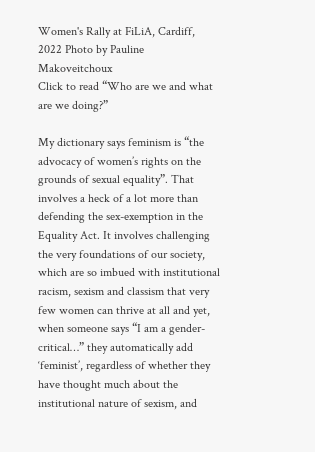Women's Rally at FiLiA, Cardiff, 2022 Photo by Pauline Makoveitchoux
Click to read “Who are we and what are we doing?”

My dictionary says feminism is “the advocacy of women’s rights on the grounds of sexual equality”. That involves a heck of a lot more than defending the sex-exemption in the Equality Act. It involves challenging the very foundations of our society, which are so imbued with institutional racism, sexism and classism that very few women can thrive at all and yet, when someone says “I am a gender-critical…” they automatically add ‘feminist’, regardless of whether they have thought much about the institutional nature of sexism, and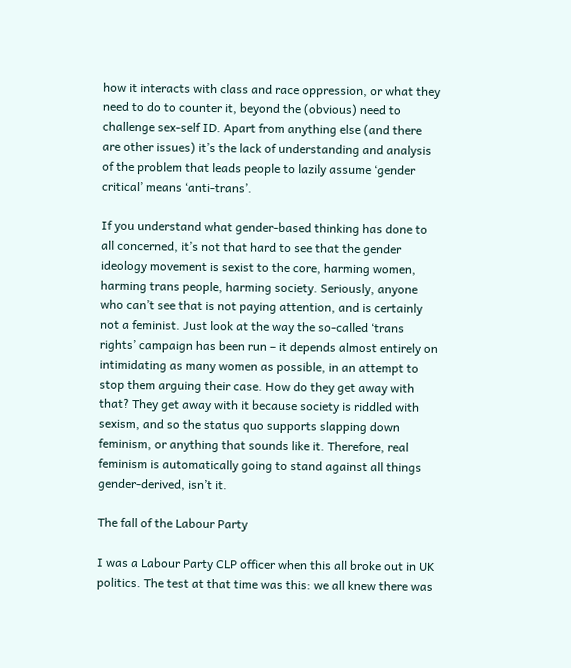how it interacts with class and race oppression, or what they need to do to counter it, beyond the (obvious) need to challenge sex-self ID. Apart from anything else (and there are other issues) it’s the lack of understanding and analysis of the problem that leads people to lazily assume ‘gender critical’ means ‘anti-trans’.

If you understand what gender-based thinking has done to all concerned, it’s not that hard to see that the gender ideology movement is sexist to the core, harming women, harming trans people, harming society. Seriously, anyone who can’t see that is not paying attention, and is certainly not a feminist. Just look at the way the so-called ‘trans rights’ campaign has been run – it depends almost entirely on intimidating as many women as possible, in an attempt to stop them arguing their case. How do they get away with that? They get away with it because society is riddled with sexism, and so the status quo supports slapping down feminism, or anything that sounds like it. Therefore, real feminism is automatically going to stand against all things gender-derived, isn’t it.

The fall of the Labour Party

I was a Labour Party CLP officer when this all broke out in UK politics. The test at that time was this: we all knew there was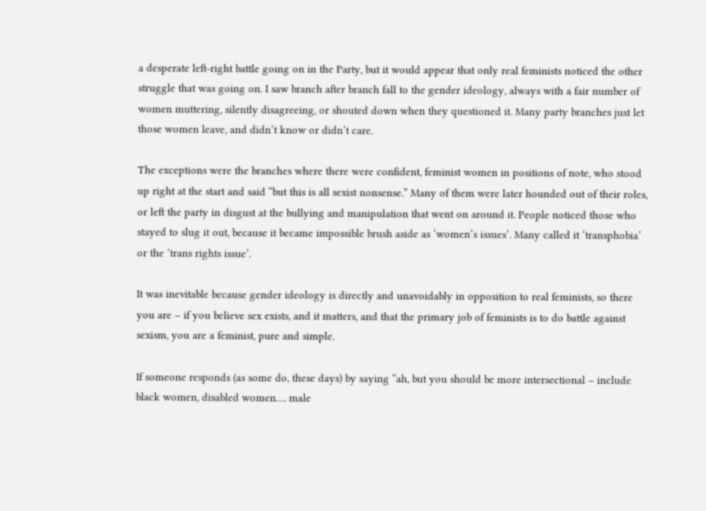a desperate left-right battle going on in the Party, but it would appear that only real feminists noticed the other struggle that was going on. I saw branch after branch fall to the gender ideology, always with a fair number of women muttering, silently disagreeing, or shouted down when they questioned it. Many party branches just let those women leave, and didn’t know or didn’t care.

The exceptions were the branches where there were confident, feminist women in positions of note, who stood up right at the start and said “but this is all sexist nonsense.” Many of them were later hounded out of their roles, or left the party in disgust at the bullying and manipulation that went on around it. People noticed those who stayed to slug it out, because it became impossible brush aside as ‘women’s issues’. Many called it ‘transphobia’ or the ‘trans rights issue’.

It was inevitable because gender ideology is directly and unavoidably in opposition to real feminists, so there you are – if you believe sex exists, and it matters, and that the primary job of feminists is to do battle against sexism, you are a feminist, pure and simple.

If someone responds (as some do, these days) by saying “ah, but you should be more intersectional – include black women, disabled women…. male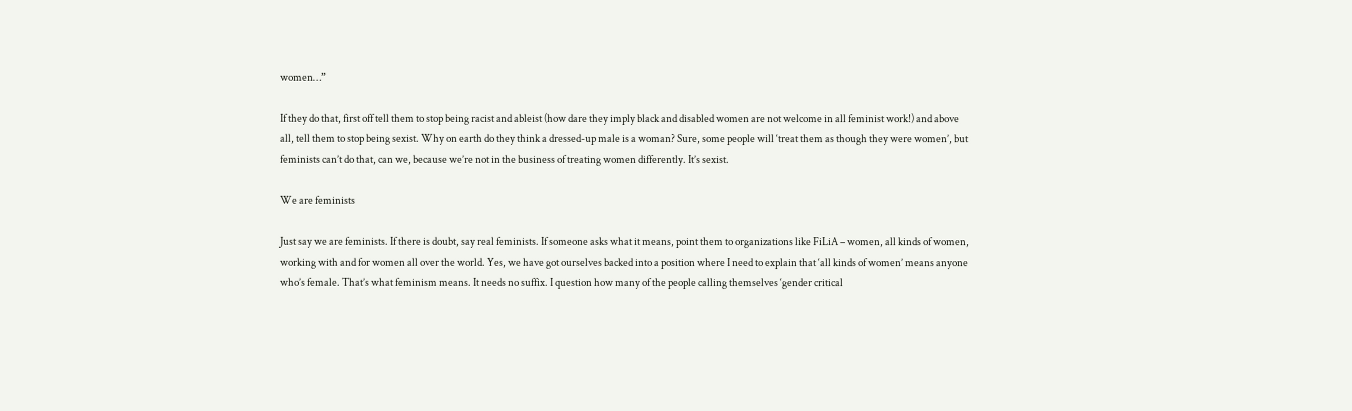women…”

If they do that, first off tell them to stop being racist and ableist (how dare they imply black and disabled women are not welcome in all feminist work!) and above all, tell them to stop being sexist. Why on earth do they think a dressed-up male is a woman? Sure, some people will ‘treat them as though they were women’, but feminists can’t do that, can we, because we’re not in the business of treating women differently. It’s sexist.

We are feminists

Just say we are feminists. If there is doubt, say real feminists. If someone asks what it means, point them to organizations like FiLiA – women, all kinds of women, working with and for women all over the world. Yes, we have got ourselves backed into a position where I need to explain that ‘all kinds of women’ means anyone who’s female. That’s what feminism means. It needs no suffix. I question how many of the people calling themselves ‘gender critical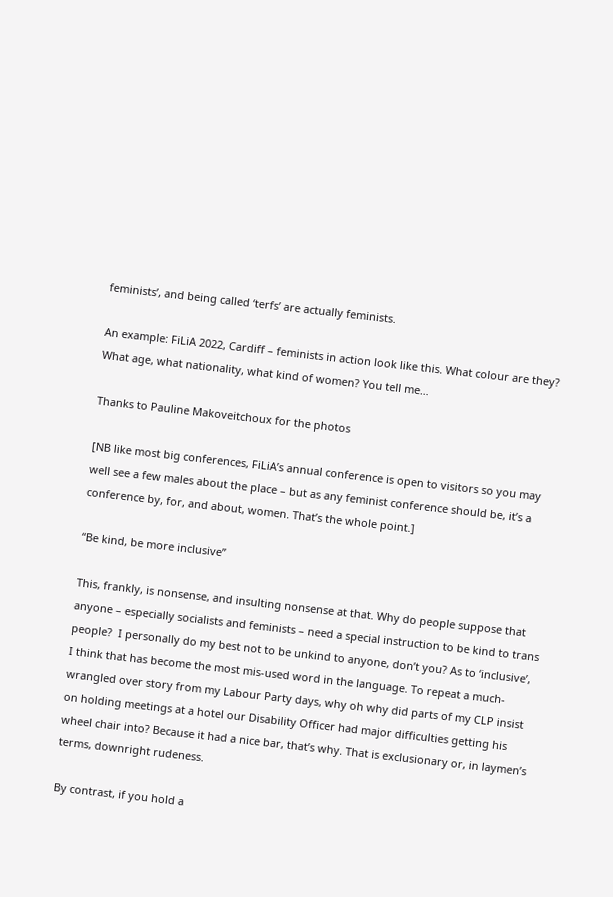feminists’, and being called ‘terfs’ are actually feminists.

An example: FiLiA 2022, Cardiff – feminists in action look like this. What colour are they? What age, what nationality, what kind of women? You tell me…

Thanks to Pauline Makoveitchoux for the photos

[NB like most big conferences, FiLiA’s annual conference is open to visitors so you may well see a few males about the place – but as any feminist conference should be, it’s a conference by, for, and about, women. That’s the whole point.]

“Be kind, be more inclusive”

This, frankly, is nonsense, and insulting nonsense at that. Why do people suppose that anyone – especially socialists and feminists – need a special instruction to be kind to trans people?  I personally do my best not to be unkind to anyone, don’t you? As to ‘inclusive’, I think that has become the most mis-used word in the language. To repeat a much-wrangled over story from my Labour Party days, why oh why did parts of my CLP insist on holding meetings at a hotel our Disability Officer had major difficulties getting his wheel chair into? Because it had a nice bar, that’s why. That is exclusionary or, in laymen’s terms, downright rudeness.

By contrast, if you hold a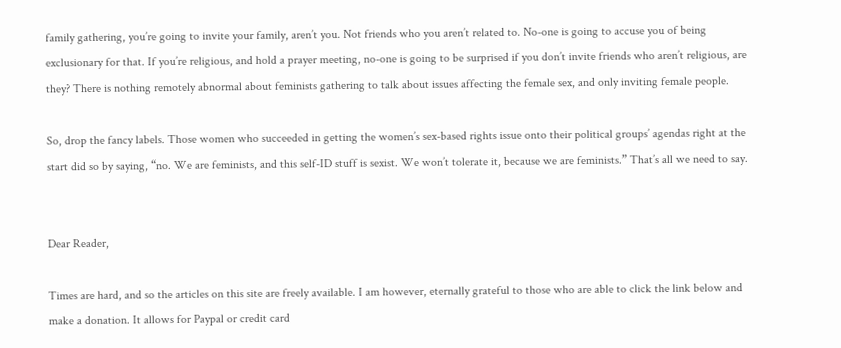family gathering, you’re going to invite your family, aren’t you. Not friends who you aren’t related to. No-one is going to accuse you of being exclusionary for that. If you’re religious, and hold a prayer meeting, no-one is going to be surprised if you don’t invite friends who aren’t religious, are they? There is nothing remotely abnormal about feminists gathering to talk about issues affecting the female sex, and only inviting female people.

So, drop the fancy labels. Those women who succeeded in getting the women’s sex-based rights issue onto their political groups’ agendas right at the start did so by saying, “no. We are feminists, and this self-ID stuff is sexist. We won’t tolerate it, because we are feminists.” That’s all we need to say.


Dear Reader,

Times are hard, and so the articles on this site are freely available. I am however, eternally grateful to those who are able to click the link below and make a donation. It allows for Paypal or credit card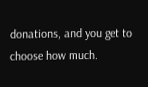donations, and you get to choose how much.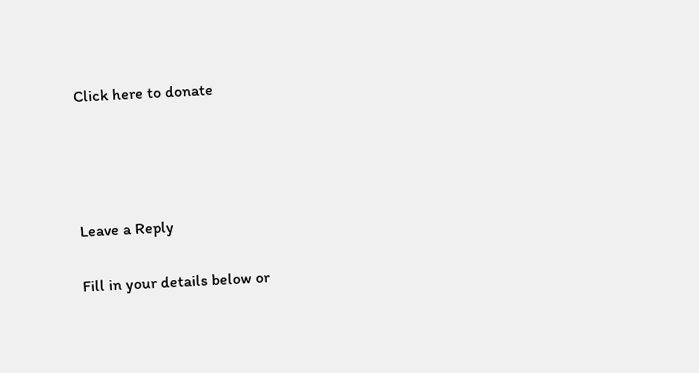Click here to donate




Leave a Reply

Fill in your details below or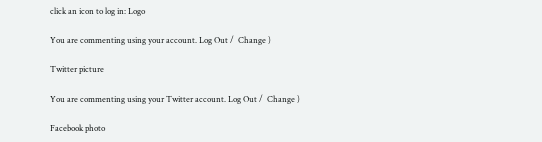click an icon to log in: Logo

You are commenting using your account. Log Out /  Change )

Twitter picture

You are commenting using your Twitter account. Log Out /  Change )

Facebook photo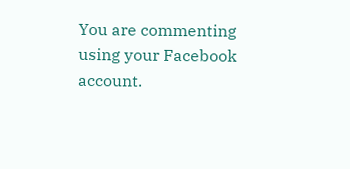You are commenting using your Facebook account.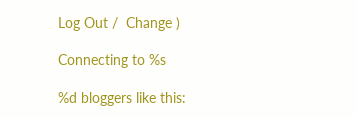Log Out /  Change )

Connecting to %s

%d bloggers like this: